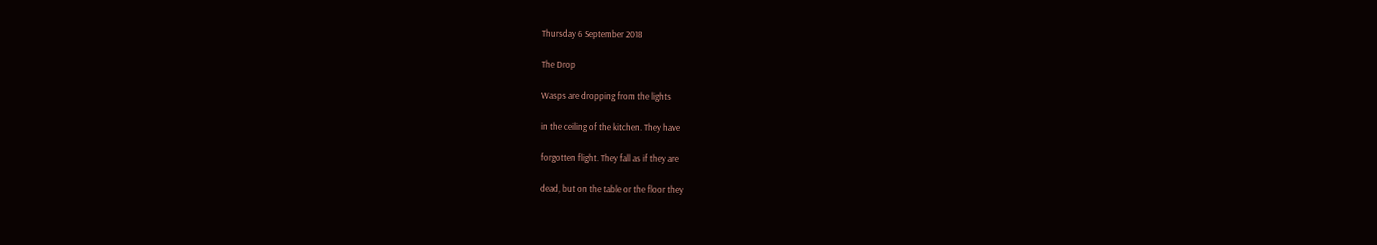Thursday 6 September 2018

The Drop

Wasps are dropping from the lights

in the ceiling of the kitchen. They have

forgotten flight. They fall as if they are

dead, but on the table or the floor they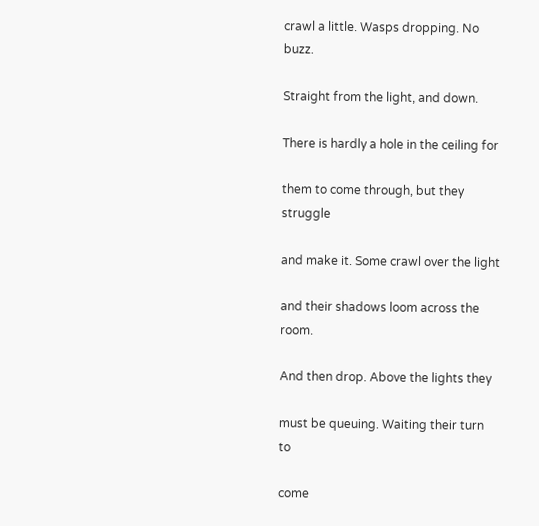crawl a little. Wasps dropping. No buzz.

Straight from the light, and down.

There is hardly a hole in the ceiling for

them to come through, but they struggle

and make it. Some crawl over the light

and their shadows loom across the room.

And then drop. Above the lights they

must be queuing. Waiting their turn to

come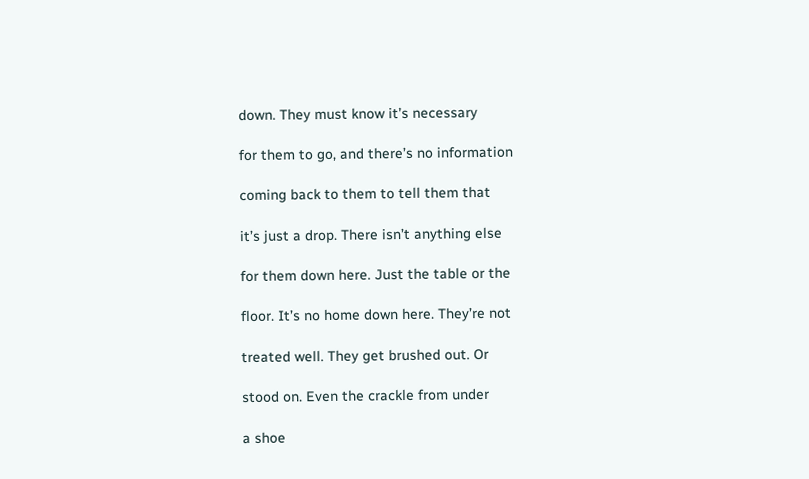down. They must know it’s necessary

for them to go, and there’s no information

coming back to them to tell them that

it’s just a drop. There isn’t anything else

for them down here. Just the table or the

floor. It’s no home down here. They’re not

treated well. They get brushed out. Or

stood on. Even the crackle from under

a shoe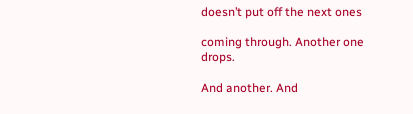doesn’t put off the next ones

coming through. Another one drops.

And another. And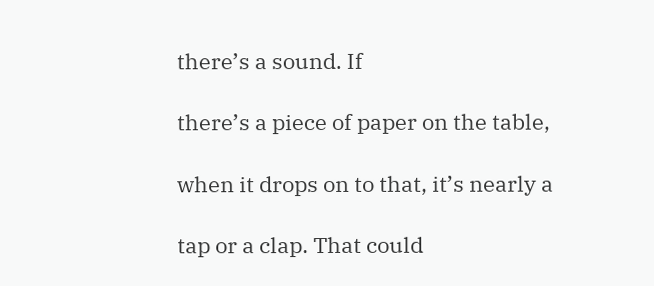there’s a sound. If

there’s a piece of paper on the table,

when it drops on to that, it’s nearly a

tap or a clap. That could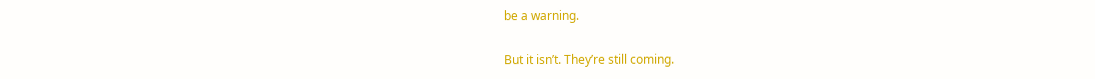be a warning.

But it isn’t. They’re still coming.